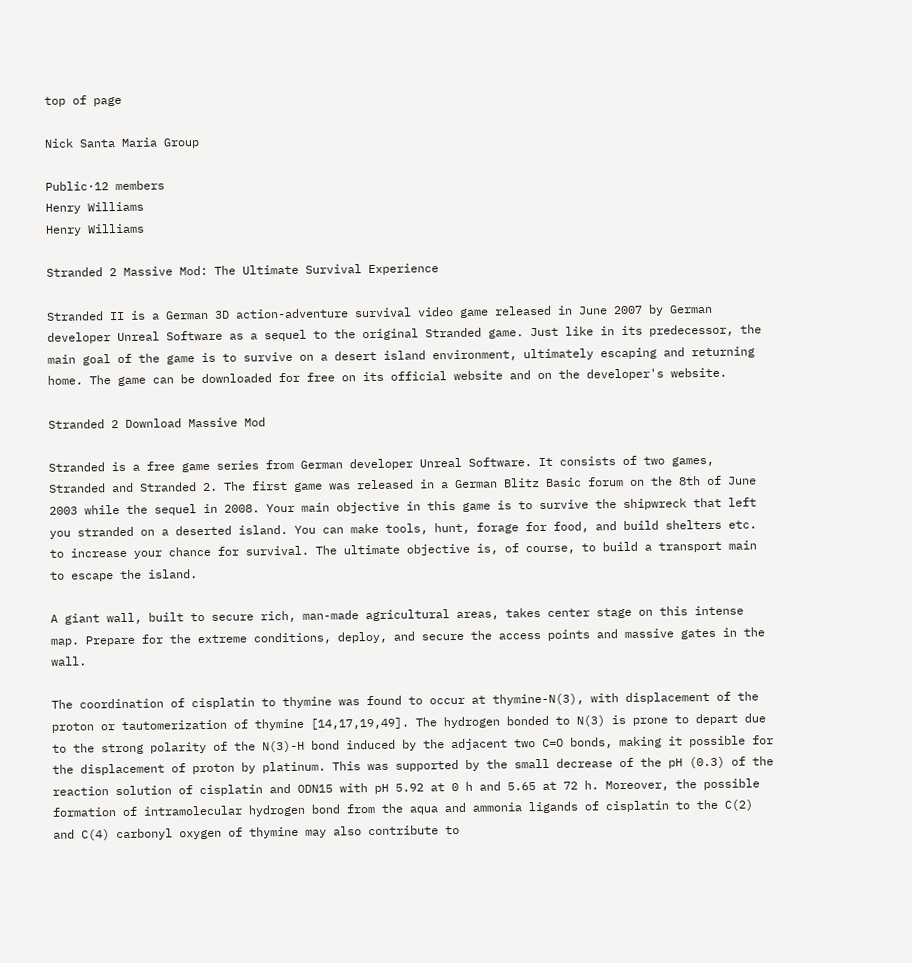top of page

Nick Santa Maria Group

Public·12 members
Henry Williams
Henry Williams

Stranded 2 Massive Mod: The Ultimate Survival Experience

Stranded II is a German 3D action-adventure survival video game released in June 2007 by German developer Unreal Software as a sequel to the original Stranded game. Just like in its predecessor, the main goal of the game is to survive on a desert island environment, ultimately escaping and returning home. The game can be downloaded for free on its official website and on the developer's website.

Stranded 2 Download Massive Mod

Stranded is a free game series from German developer Unreal Software. It consists of two games, Stranded and Stranded 2. The first game was released in a German Blitz Basic forum on the 8th of June 2003 while the sequel in 2008. Your main objective in this game is to survive the shipwreck that left you stranded on a deserted island. You can make tools, hunt, forage for food, and build shelters etc. to increase your chance for survival. The ultimate objective is, of course, to build a transport main to escape the island.

A giant wall, built to secure rich, man-made agricultural areas, takes center stage on this intense map. Prepare for the extreme conditions, deploy, and secure the access points and massive gates in the wall.

The coordination of cisplatin to thymine was found to occur at thymine-N(3), with displacement of the proton or tautomerization of thymine [14,17,19,49]. The hydrogen bonded to N(3) is prone to depart due to the strong polarity of the N(3)-H bond induced by the adjacent two C=O bonds, making it possible for the displacement of proton by platinum. This was supported by the small decrease of the pH (0.3) of the reaction solution of cisplatin and ODN15 with pH 5.92 at 0 h and 5.65 at 72 h. Moreover, the possible formation of intramolecular hydrogen bond from the aqua and ammonia ligands of cisplatin to the C(2) and C(4) carbonyl oxygen of thymine may also contribute to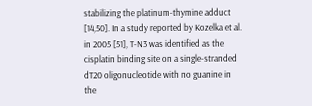stabilizing the platinum-thymine adduct [14,50]. In a study reported by Kozelka et al. in 2005 [51], T-N3 was identified as the cisplatin binding site on a single-stranded dT20 oligonucleotide with no guanine in the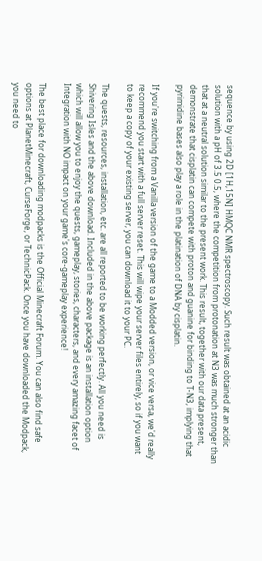sequence by using 2D [1H,15N] HMQC NMR spectroscopy. Such result was obtained at an acidic solution with a pH of 3.5 0.5, where the competition from protonation at N3 was much stronger than that at a neutral solution similar to the present work. This result, together with our data present, demonstrate that cisplatin can compete with proton and guanine for binding to T-N3, implying that pyrimidine bases also play a role in the platination of DNA by cisplatin.

If you're switching from a Vanilla version of the game to a Modded version, or vice versa, we'd really recommend you start with a full server reset. This will wipe your server files entirely, so if you want to keep a copy of your existing server, you can download it to your PC.

The quests, resources, installation, etc. are all reported to be working perfectly. All you need is Shivering Isles and the above download. Included in the above package is an installation option which will allow you to enjoy the quests, gameplay, stories, characters, and every amazing facet of Integration with NO impact on your game's core-gameplay experience!

The best place for downloading modpacks is the Official Minecraft Forum. You can also find safe options at PlanetMinecraft, CurseForge, or TechnicPack. Once you have downloaded the Modpack, you need to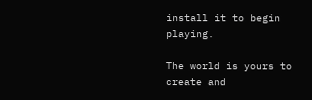install it to begin playing.

The world is yours to create and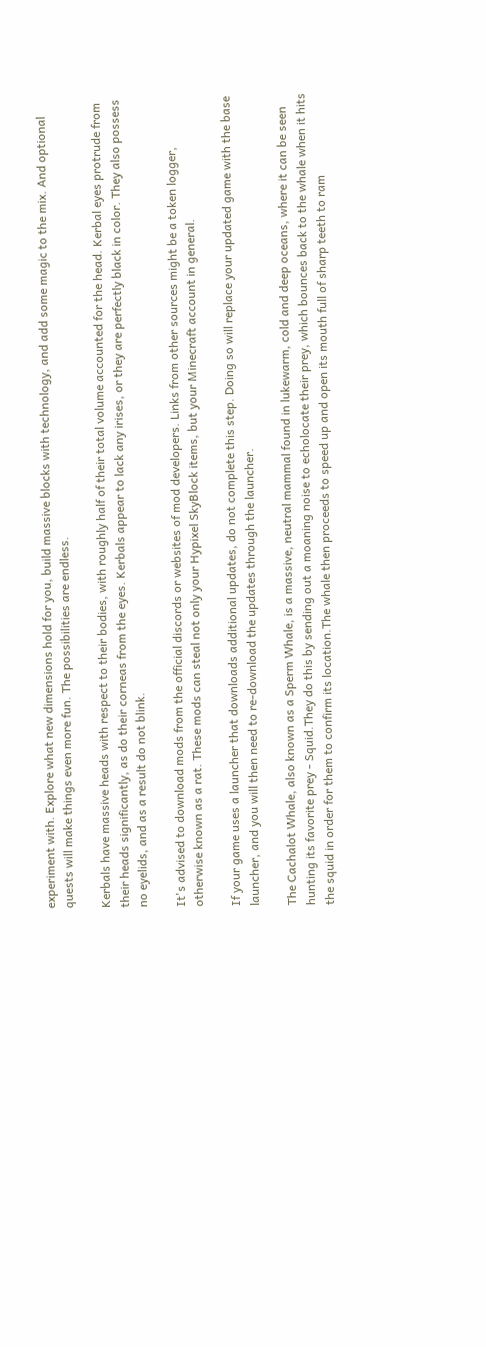experiment with. Explore what new dimensions hold for you, build massive blocks with technology, and add some magic to the mix. And optional quests will make things even more fun. The possibilities are endless.

Kerbals have massive heads with respect to their bodies, with roughly half of their total volume accounted for the head. Kerbal eyes protrude from their heads significantly, as do their corneas from the eyes. Kerbals appear to lack any irises, or they are perfectly black in color. They also possess no eyelids, and as a result do not blink.

It's advised to download mods from the official discords or websites of mod developers. Links from other sources might be a token logger, otherwise known as a rat. These mods can steal not only your Hypixel SkyBlock items, but your Minecraft account in general.

If your game uses a launcher that downloads additional updates, do not complete this step. Doing so will replace your updated game with the base launcher, and you will then need to re-download the updates through the launcher.

The Cachalot Whale, also known as a Sperm Whale, is a massive, neutral mammal found in lukewarm, cold and deep oceans, where it can be seen hunting its favorite prey - Squid.They do this by sending out a moaning noise to echolocate their prey, which bounces back to the whale when it hits the squid in order for them to confirm its location.The whale then proceeds to speed up and open its mouth full of sharp teeth to ram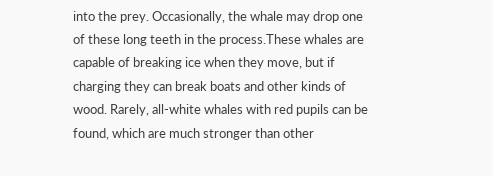into the prey. Occasionally, the whale may drop one of these long teeth in the process.These whales are capable of breaking ice when they move, but if charging they can break boats and other kinds of wood. Rarely, all-white whales with red pupils can be found, which are much stronger than other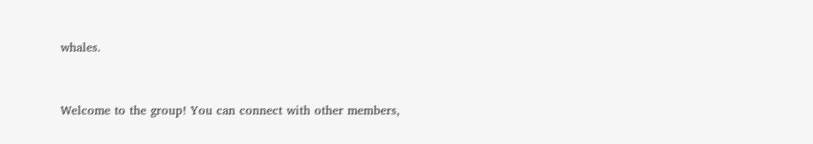whales.


Welcome to the group! You can connect with other members,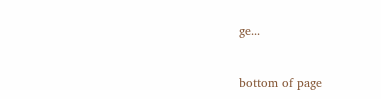ge...


bottom of page